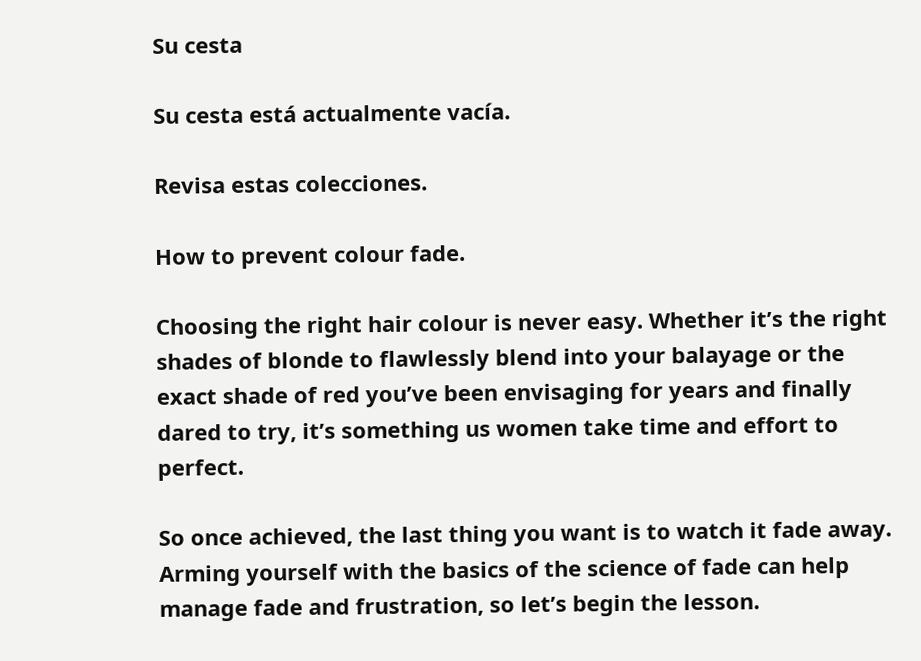Su cesta

Su cesta está actualmente vacía.

Revisa estas colecciones.

How to prevent colour fade.

Choosing the right hair colour is never easy. Whether it’s the right shades of blonde to flawlessly blend into your balayage or the exact shade of red you’ve been envisaging for years and finally dared to try, it’s something us women take time and effort to perfect.

So once achieved, the last thing you want is to watch it fade away. Arming yourself with the basics of the science of fade can help manage fade and frustration, so let’s begin the lesson.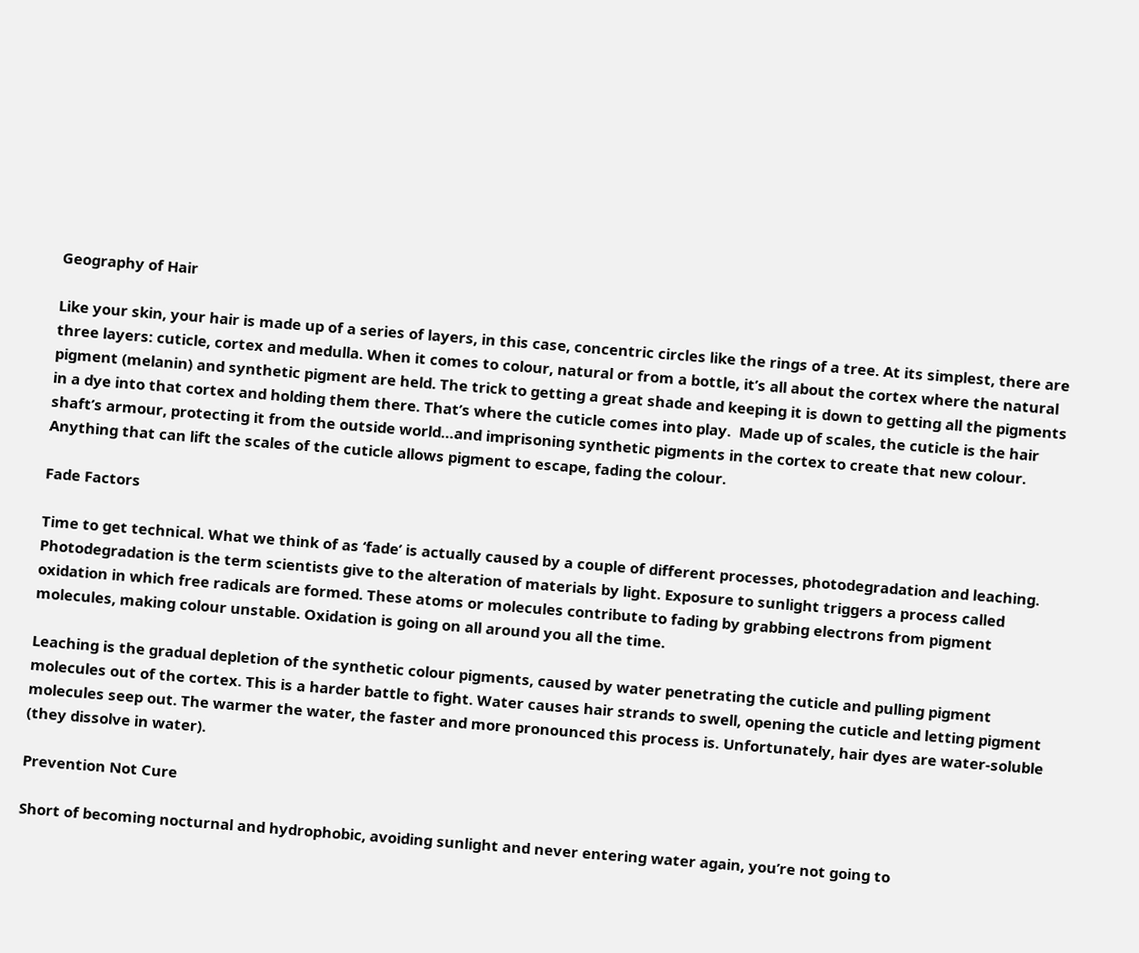Geography of Hair

Like your skin, your hair is made up of a series of layers, in this case, concentric circles like the rings of a tree. At its simplest, there are three layers: cuticle, cortex and medulla. When it comes to colour, natural or from a bottle, it’s all about the cortex where the natural pigment (melanin) and synthetic pigment are held. The trick to getting a great shade and keeping it is down to getting all the pigments in a dye into that cortex and holding them there. That’s where the cuticle comes into play.  Made up of scales, the cuticle is the hair shaft’s armour, protecting it from the outside world…and imprisoning synthetic pigments in the cortex to create that new colour. Anything that can lift the scales of the cuticle allows pigment to escape, fading the colour.

Fade Factors

Time to get technical. What we think of as ‘fade’ is actually caused by a couple of different processes, photodegradation and leaching. Photodegradation is the term scientists give to the alteration of materials by light. Exposure to sunlight triggers a process called oxidation in which free radicals are formed. These atoms or molecules contribute to fading by grabbing electrons from pigment molecules, making colour unstable. Oxidation is going on all around you all the time.

Leaching is the gradual depletion of the synthetic colour pigments, caused by water penetrating the cuticle and pulling pigment molecules out of the cortex. This is a harder battle to fight. Water causes hair strands to swell, opening the cuticle and letting pigment molecules seep out. The warmer the water, the faster and more pronounced this process is. Unfortunately, hair dyes are water-soluble (they dissolve in water).

Prevention Not Cure

Short of becoming nocturnal and hydrophobic, avoiding sunlight and never entering water again, you’re not going to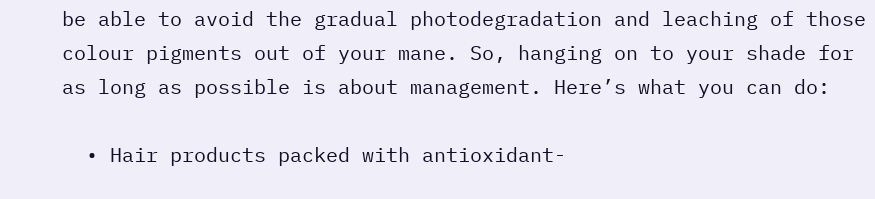be able to avoid the gradual photodegradation and leaching of those colour pigments out of your mane. So, hanging on to your shade for as long as possible is about management. Here’s what you can do:

  • Hair products packed with antioxidant-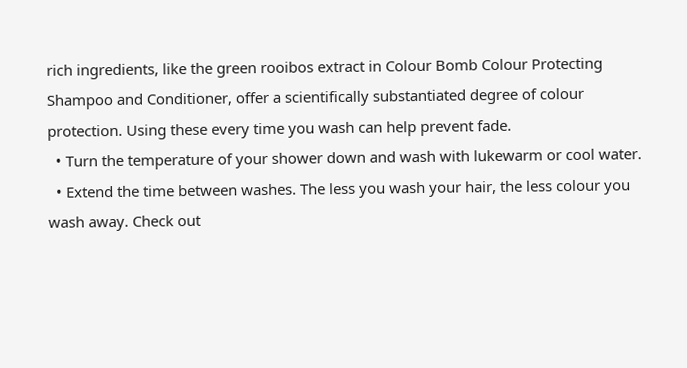rich ingredients, like the green rooibos extract in Colour Bomb Colour Protecting Shampoo and Conditioner, offer a scientifically substantiated degree of colour protection. Using these every time you wash can help prevent fade.
  • Turn the temperature of your shower down and wash with lukewarm or cool water.
  • Extend the time between washes. The less you wash your hair, the less colour you wash away. Check out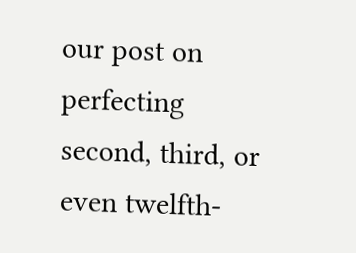our post on perfecting second, third, or even twelfth-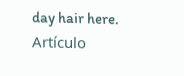day hair here.
Artículo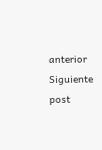anterior
Siguiente post